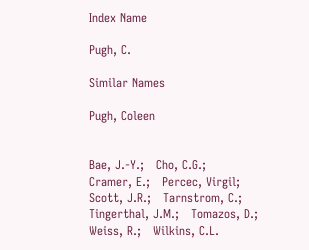Index Name

Pugh, C.

Similar Names

Pugh, Coleen


Bae, J.-Y.;   Cho, C.G.;   Cramer, E.;   Percec, Virgil;   Scott, J.R.;   Tarnstrom, C.;   Tingerthal, J.M.;   Tomazos, D.;   Weiss, R.;   Wilkins, C.L.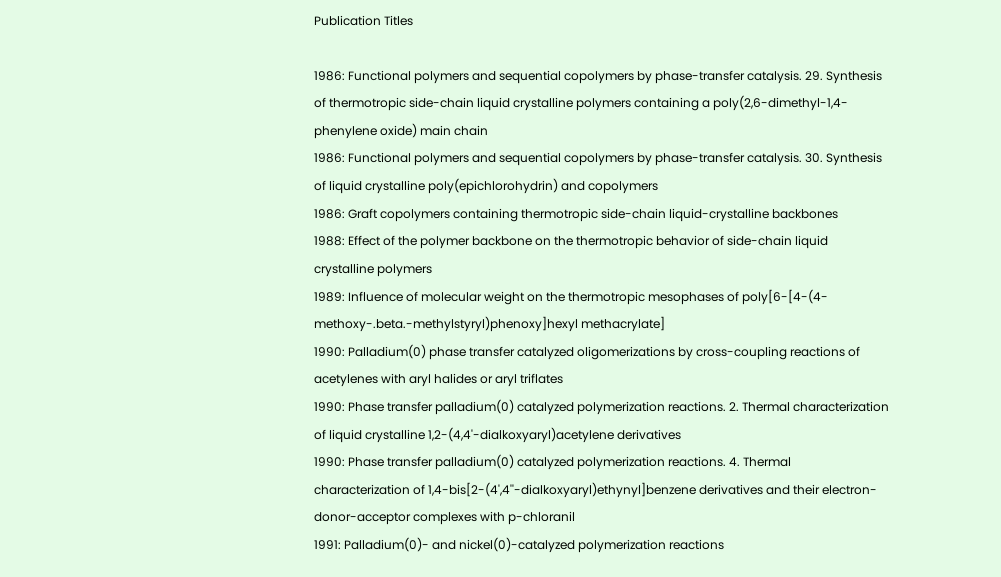Publication Titles

1986: Functional polymers and sequential copolymers by phase-transfer catalysis. 29. Synthesis of thermotropic side-chain liquid crystalline polymers containing a poly(2,6-dimethyl-1,4-phenylene oxide) main chain
1986: Functional polymers and sequential copolymers by phase-transfer catalysis. 30. Synthesis of liquid crystalline poly(epichlorohydrin) and copolymers
1986: Graft copolymers containing thermotropic side-chain liquid-crystalline backbones
1988: Effect of the polymer backbone on the thermotropic behavior of side-chain liquid crystalline polymers
1989: Influence of molecular weight on the thermotropic mesophases of poly[6-[4-(4-methoxy-.beta.-methylstyryl)phenoxy]hexyl methacrylate]
1990: Palladium(0) phase transfer catalyzed oligomerizations by cross-coupling reactions of acetylenes with aryl halides or aryl triflates
1990: Phase transfer palladium(0) catalyzed polymerization reactions. 2. Thermal characterization of liquid crystalline 1,2-(4,4'-dialkoxyaryl)acetylene derivatives
1990: Phase transfer palladium(0) catalyzed polymerization reactions. 4. Thermal characterization of 1,4-bis[2-(4',4''-dialkoxyaryl)ethynyl]benzene derivatives and their electron-donor-acceptor complexes with p-chloranil
1991: Palladium(0)- and nickel(0)-catalyzed polymerization reactions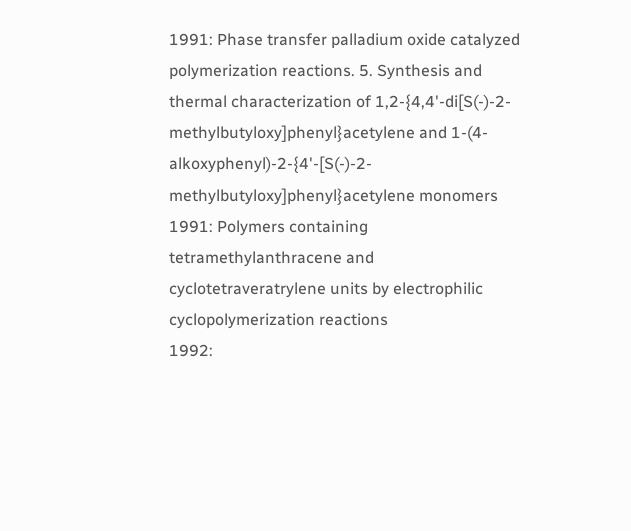1991: Phase transfer palladium oxide catalyzed polymerization reactions. 5. Synthesis and thermal characterization of 1,2-{4,4'-di[S(-)-2-methylbutyloxy]phenyl}acetylene and 1-(4-alkoxyphenyl)-2-{4'-[S(-)-2-methylbutyloxy]phenyl}acetylene monomers
1991: Polymers containing tetramethylanthracene and cyclotetraveratrylene units by electrophilic cyclopolymerization reactions
1992: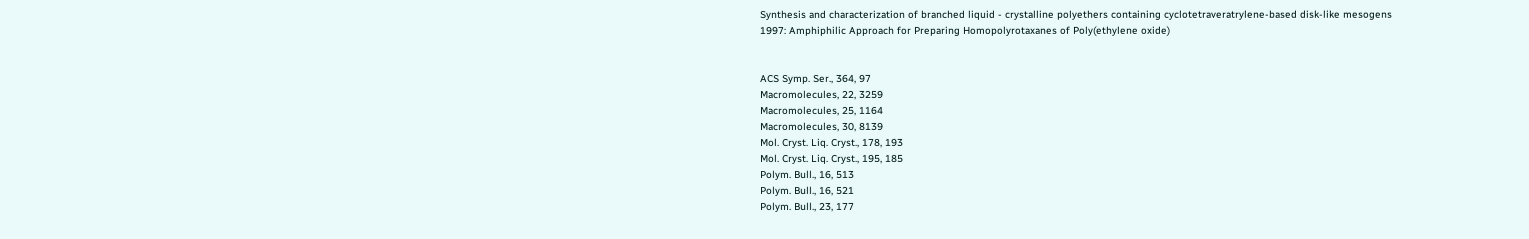Synthesis and characterization of branched liquid - crystalline polyethers containing cyclotetraveratrylene-based disk-like mesogens
1997: Amphiphilic Approach for Preparing Homopolyrotaxanes of Poly(ethylene oxide)


ACS Symp. Ser., 364, 97
Macromolecules, 22, 3259
Macromolecules, 25, 1164
Macromolecules, 30, 8139
Mol. Cryst. Liq. Cryst., 178, 193
Mol. Cryst. Liq. Cryst., 195, 185
Polym. Bull., 16, 513
Polym. Bull., 16, 521
Polym. Bull., 23, 177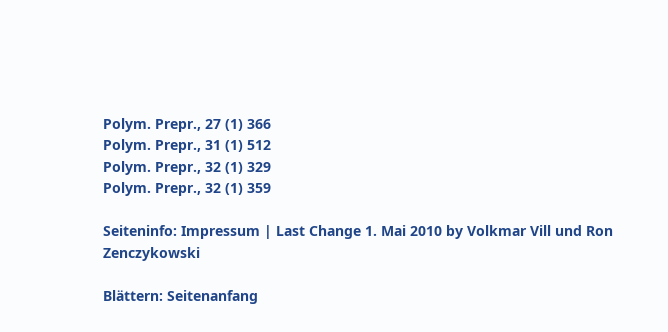Polym. Prepr., 27 (1) 366
Polym. Prepr., 31 (1) 512
Polym. Prepr., 32 (1) 329
Polym. Prepr., 32 (1) 359

Seiteninfo: Impressum | Last Change 1. Mai 2010 by Volkmar Vill und Ron Zenczykowski

Blättern: Seitenanfang